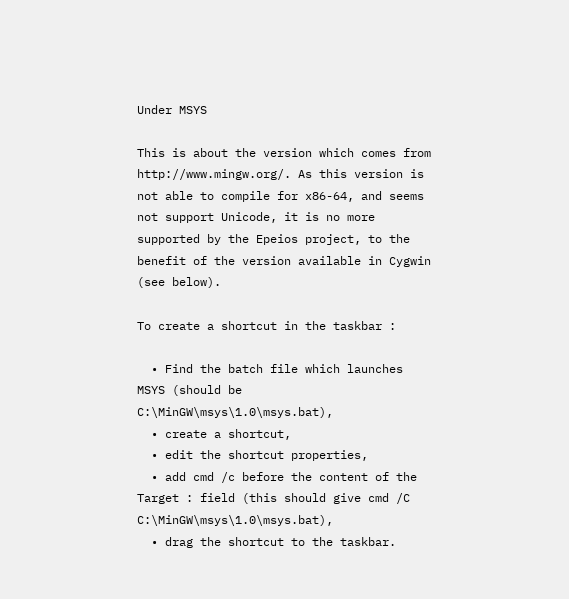Under MSYS

This is about the version which comes from http://www.mingw.org/. As this version is not able to compile for x86-64, and seems not support Unicode, it is no more supported by the Epeios project, to the benefit of the version available in Cygwin (see below).

To create a shortcut in the taskbar :

  • Find the batch file which launches MSYS (should be C:\MinGW\msys\1.0\msys.bat),
  • create a shortcut,
  • edit the shortcut properties,
  • add cmd /c before the content of the Target : field (this should give cmd /C C:\MinGW\msys\1.0\msys.bat),
  • drag the shortcut to the taskbar.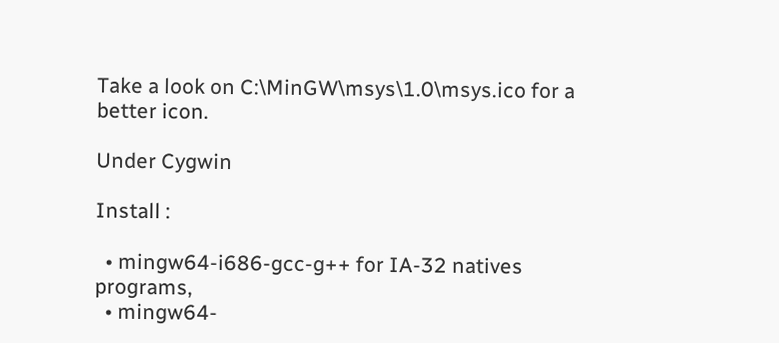Take a look on C:\MinGW\msys\1.0\msys.ico for a better icon.

Under Cygwin

Install :

  • mingw64-i686-gcc-g++ for IA-32 natives programs,
  • mingw64-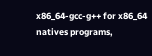x86_64-gcc-g++ for x86_64 natives programs,